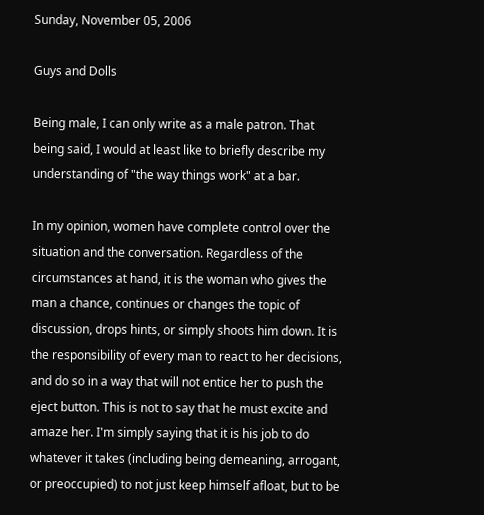Sunday, November 05, 2006

Guys and Dolls

Being male, I can only write as a male patron. That being said, I would at least like to briefly describe my understanding of "the way things work" at a bar.

In my opinion, women have complete control over the situation and the conversation. Regardless of the circumstances at hand, it is the woman who gives the man a chance, continues or changes the topic of discussion, drops hints, or simply shoots him down. It is the responsibility of every man to react to her decisions, and do so in a way that will not entice her to push the eject button. This is not to say that he must excite and amaze her. I'm simply saying that it is his job to do whatever it takes (including being demeaning, arrogant, or preoccupied) to not just keep himself afloat, but to be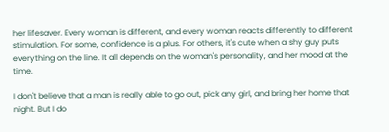her lifesaver. Every woman is different, and every woman reacts differently to different stimulation. For some, confidence is a plus. For others, it's cute when a shy guy puts everything on the line. It all depends on the woman's personality, and her mood at the time.

I don't believe that a man is really able to go out, pick any girl, and bring her home that night. But I do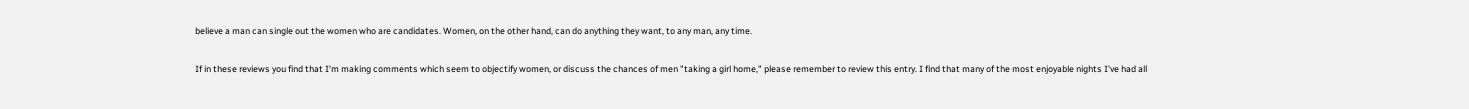believe a man can single out the women who are candidates. Women, on the other hand, can do anything they want, to any man, any time.

If in these reviews you find that I'm making comments which seem to objectify women, or discuss the chances of men "taking a girl home," please remember to review this entry. I find that many of the most enjoyable nights I've had all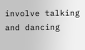involve talking and dancing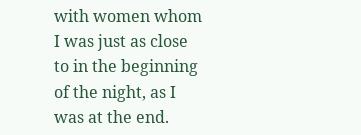with women whom I was just as close to in the beginning of the night, as I was at the end.